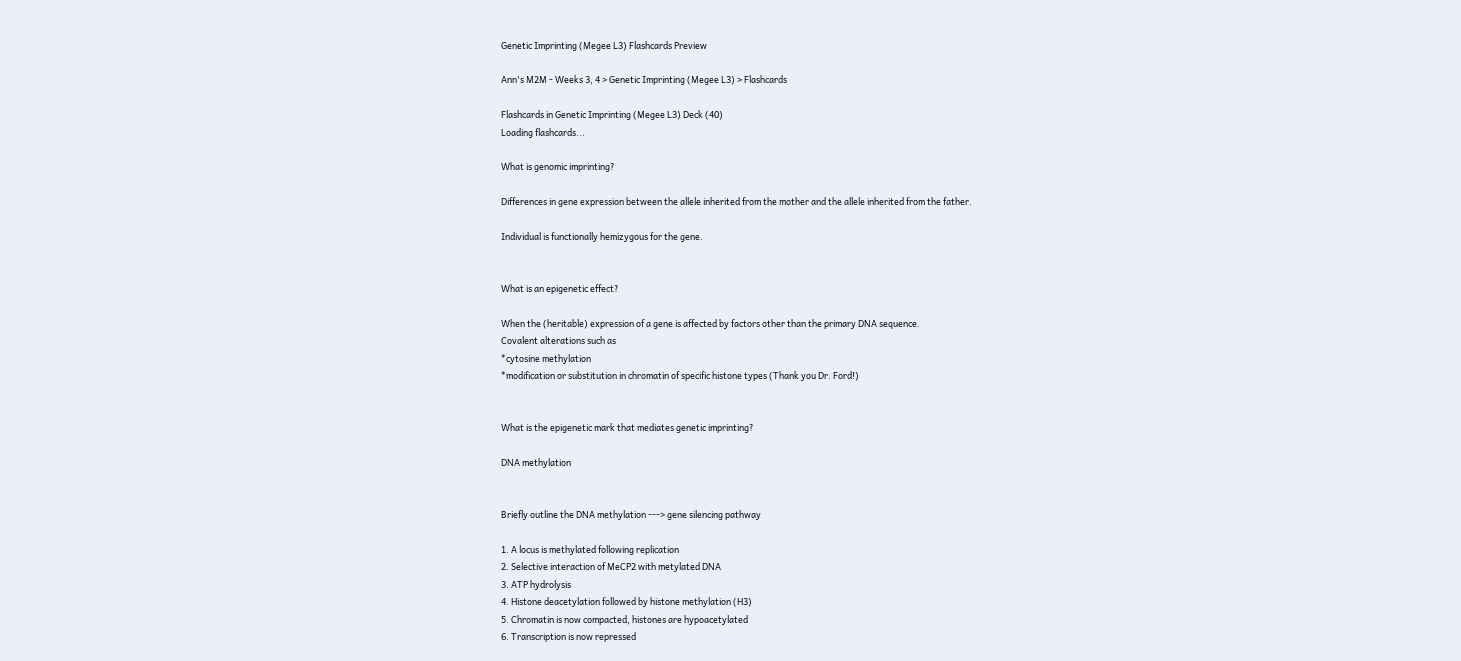Genetic Imprinting (Megee L3) Flashcards Preview

Ann's M2M - Weeks 3, 4 > Genetic Imprinting (Megee L3) > Flashcards

Flashcards in Genetic Imprinting (Megee L3) Deck (40)
Loading flashcards...

What is genomic imprinting?

Differences in gene expression between the allele inherited from the mother and the allele inherited from the father.

Individual is functionally hemizygous for the gene.


What is an epigenetic effect?

When the (heritable) expression of a gene is affected by factors other than the primary DNA sequence.
Covalent alterations such as
*cytosine methylation
*modification or substitution in chromatin of specific histone types (Thank you Dr. Ford!)


What is the epigenetic mark that mediates genetic imprinting?

DNA methylation


Briefly outline the DNA methylation ---> gene silencing pathway

1. A locus is methylated following replication
2. Selective interaction of MeCP2 with metylated DNA
3. ATP hydrolysis
4. Histone deacetylation followed by histone methylation (H3)
5. Chromatin is now compacted, histones are hypoacetylated
6. Transcription is now repressed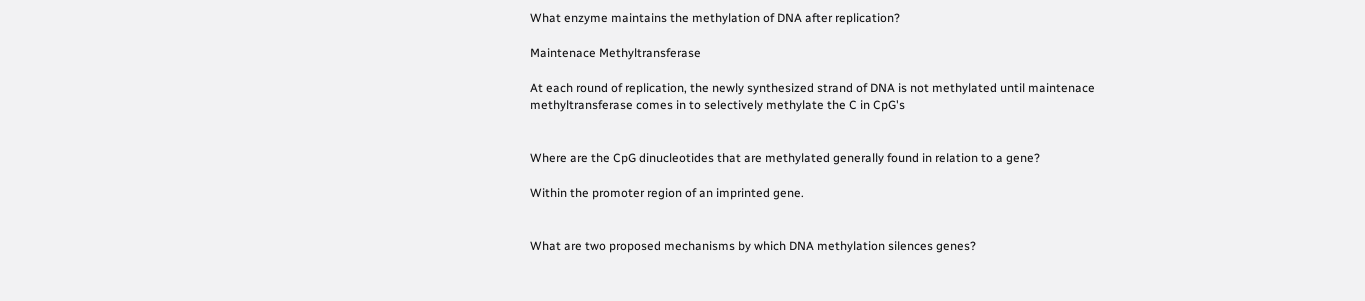What enzyme maintains the methylation of DNA after replication?

Maintenace Methyltransferase

At each round of replication, the newly synthesized strand of DNA is not methylated until maintenace methyltransferase comes in to selectively methylate the C in CpG's


Where are the CpG dinucleotides that are methylated generally found in relation to a gene?

Within the promoter region of an imprinted gene.


What are two proposed mechanisms by which DNA methylation silences genes?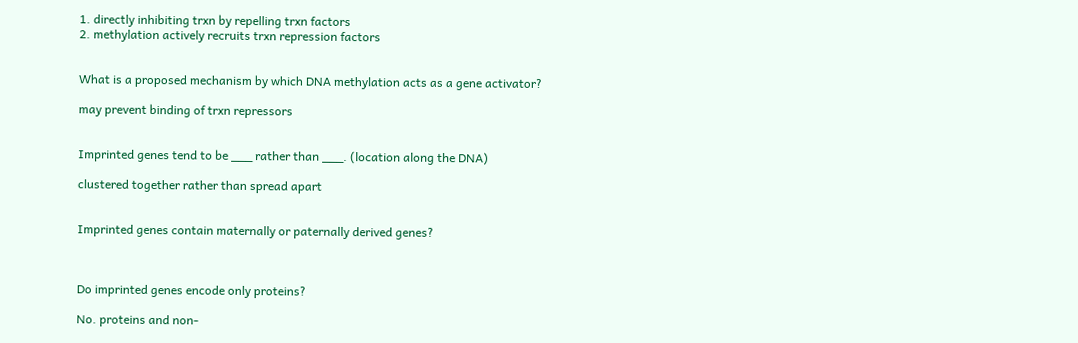1. directly inhibiting trxn by repelling trxn factors
2. methylation actively recruits trxn repression factors


What is a proposed mechanism by which DNA methylation acts as a gene activator?

may prevent binding of trxn repressors


Imprinted genes tend to be ___ rather than ___. (location along the DNA)

clustered together rather than spread apart


Imprinted genes contain maternally or paternally derived genes?



Do imprinted genes encode only proteins?

No. proteins and non-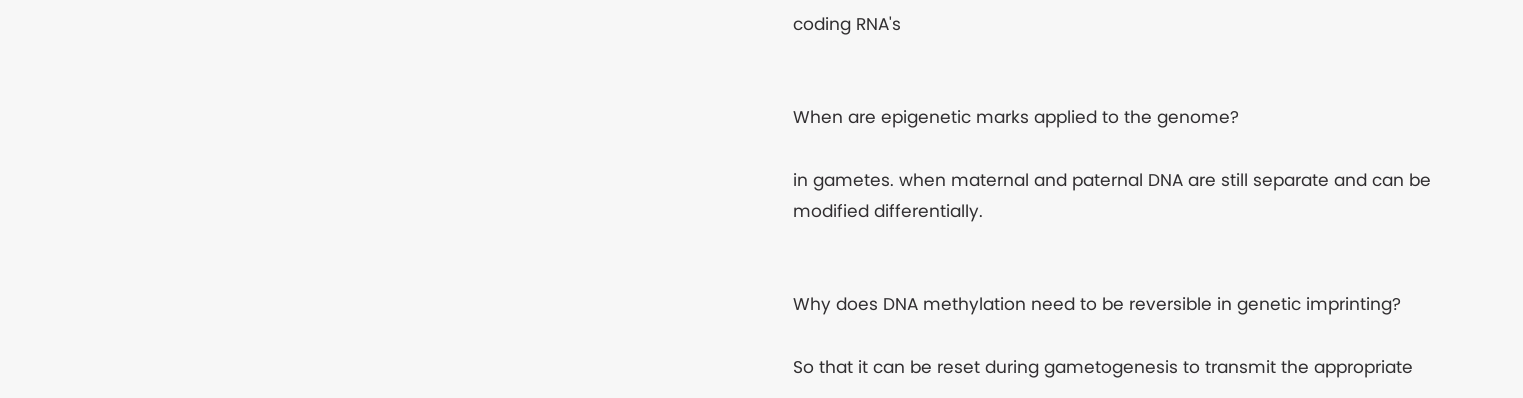coding RNA's


When are epigenetic marks applied to the genome?

in gametes. when maternal and paternal DNA are still separate and can be modified differentially.


Why does DNA methylation need to be reversible in genetic imprinting?

So that it can be reset during gametogenesis to transmit the appropriate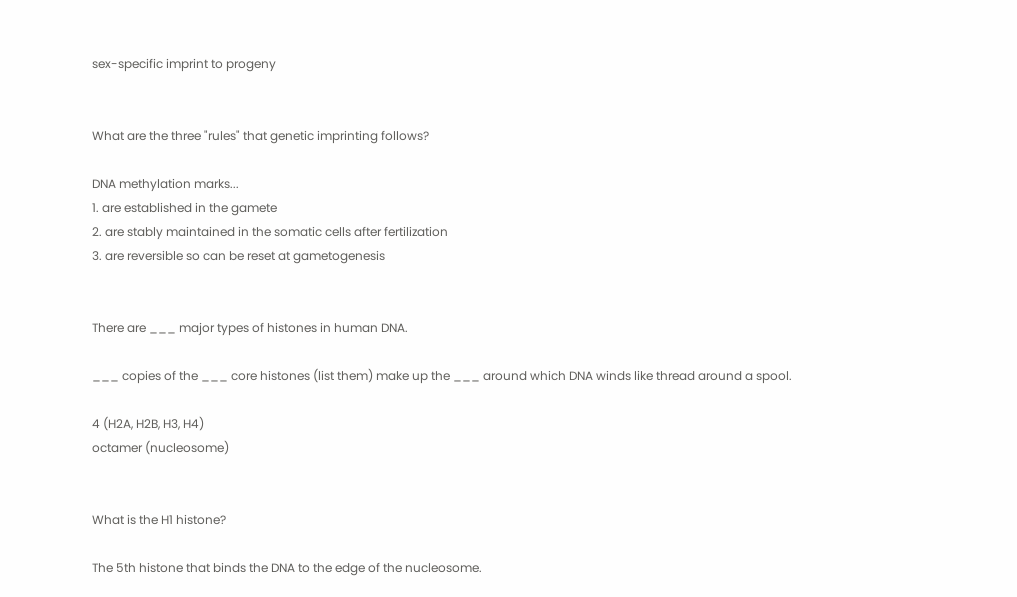sex-specific imprint to progeny


What are the three "rules" that genetic imprinting follows?

DNA methylation marks...
1. are established in the gamete
2. are stably maintained in the somatic cells after fertilization
3. are reversible so can be reset at gametogenesis


There are ___ major types of histones in human DNA.

___ copies of the ___ core histones (list them) make up the ___ around which DNA winds like thread around a spool.

4 (H2A, H2B, H3, H4)
octamer (nucleosome)


What is the H1 histone?

The 5th histone that binds the DNA to the edge of the nucleosome.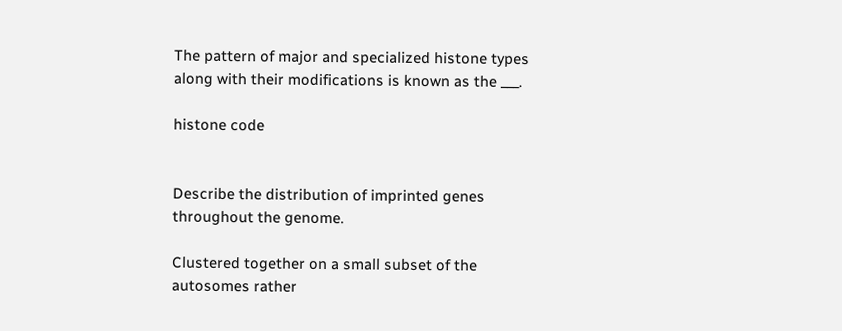The pattern of major and specialized histone types along with their modifications is known as the ___.

histone code


Describe the distribution of imprinted genes throughout the genome.

Clustered together on a small subset of the autosomes rather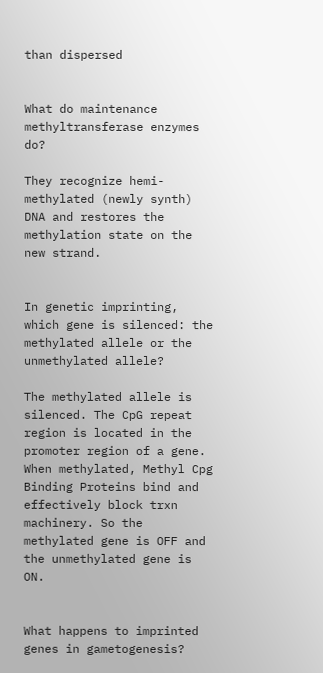than dispersed


What do maintenance methyltransferase enzymes do?

They recognize hemi-methylated (newly synth) DNA and restores the methylation state on the new strand.


In genetic imprinting, which gene is silenced: the methylated allele or the unmethylated allele?

The methylated allele is silenced. The CpG repeat region is located in the promoter region of a gene. When methylated, Methyl Cpg Binding Proteins bind and effectively block trxn machinery. So the methylated gene is OFF and the unmethylated gene is ON.


What happens to imprinted genes in gametogenesis?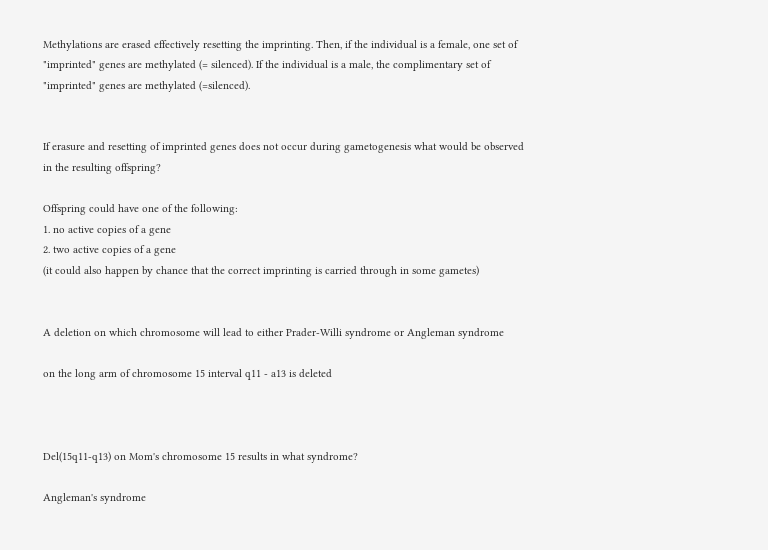Methylations are erased effectively resetting the imprinting. Then, if the individual is a female, one set of "imprinted" genes are methylated (= silenced). If the individual is a male, the complimentary set of "imprinted" genes are methylated (=silenced).


If erasure and resetting of imprinted genes does not occur during gametogenesis what would be observed in the resulting offspring?

Offspring could have one of the following:
1. no active copies of a gene
2. two active copies of a gene
(it could also happen by chance that the correct imprinting is carried through in some gametes)


A deletion on which chromosome will lead to either Prader-Willi syndrome or Angleman syndrome

on the long arm of chromosome 15 interval q11 - a13 is deleted



Del(15q11-q13) on Mom's chromosome 15 results in what syndrome?

Angleman's syndrome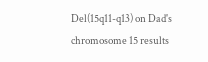Del(15q11-q13) on Dad's chromosome 15 results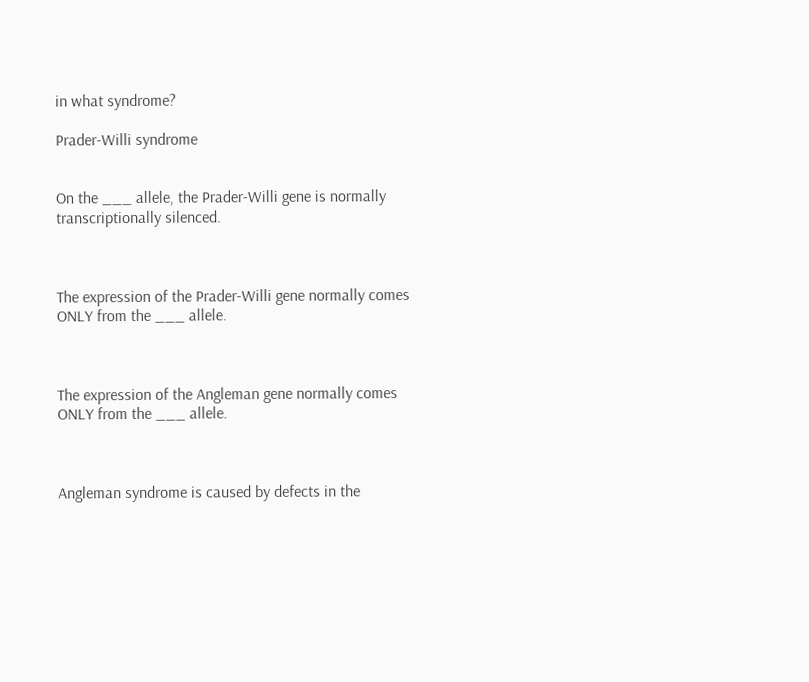in what syndrome?

Prader-Willi syndrome


On the ___ allele, the Prader-Willi gene is normally transcriptionally silenced.



The expression of the Prader-Willi gene normally comes ONLY from the ___ allele.



The expression of the Angleman gene normally comes ONLY from the ___ allele.



Angleman syndrome is caused by defects in the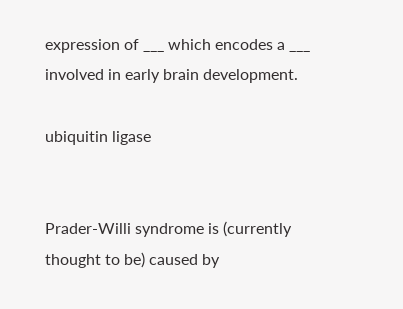expression of ___ which encodes a ___ involved in early brain development.

ubiquitin ligase


Prader-Willi syndrome is (currently thought to be) caused by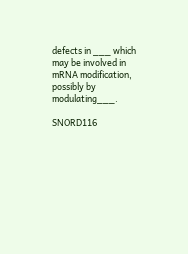defects in ___ which may be involved in mRNA modification, possibly by modulating___.

SNORD116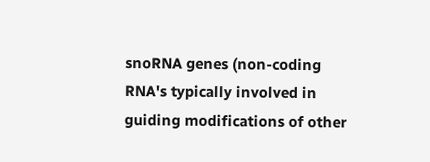snoRNA genes (non-coding RNA's typically involved in guiding modifications of other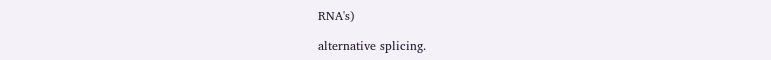RNA's)

alternative splicing.